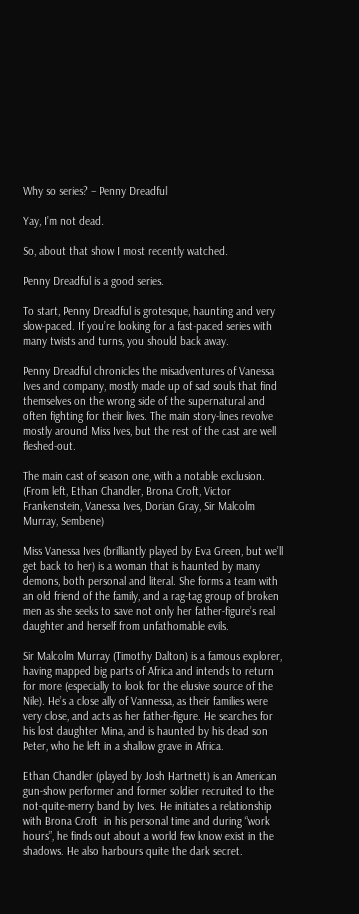Why so series? – Penny Dreadful

Yay, I’m not dead.

So, about that show I most recently watched.

Penny Dreadful is a good series.

To start, Penny Dreadful is grotesque, haunting and very slow-paced. If you’re looking for a fast-paced series with many twists and turns, you should back away.

Penny Dreadful chronicles the misadventures of Vanessa Ives and company, mostly made up of sad souls that find themselves on the wrong side of the supernatural and often fighting for their lives. The main story-lines revolve mostly around Miss Ives, but the rest of the cast are well fleshed-out.

The main cast of season one, with a notable exclusion. (From left, Ethan Chandler, Brona Croft, Victor Frankenstein, Vanessa Ives, Dorian Gray, Sir Malcolm Murray, Sembene)

Miss Vanessa Ives (brilliantly played by Eva Green, but we’ll get back to her) is a woman that is haunted by many demons, both personal and literal. She forms a team with an old friend of the family, and a rag-tag group of broken men as she seeks to save not only her father-figure’s real daughter and herself from unfathomable evils.

Sir Malcolm Murray (Timothy Dalton) is a famous explorer, having mapped big parts of Africa and intends to return for more (especially to look for the elusive source of the Nile). He’s a close ally of Vannessa, as their families were very close, and acts as her father-figure. He searches for his lost daughter Mina, and is haunted by his dead son Peter, who he left in a shallow grave in Africa.

Ethan Chandler (played by Josh Hartnett) is an American gun-show performer and former soldier recruited to the not-quite-merry band by Ives. He initiates a relationship with Brona Croft  in his personal time and during “work hours”, he finds out about a world few know exist in the shadows. He also harbours quite the dark secret.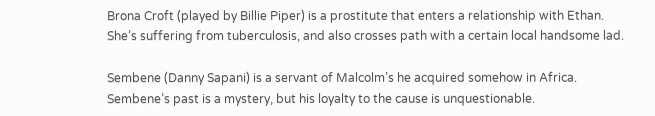Brona Croft (played by Billie Piper) is a prostitute that enters a relationship with Ethan. She’s suffering from tuberculosis, and also crosses path with a certain local handsome lad.

Sembene (Danny Sapani) is a servant of Malcolm’s he acquired somehow in Africa. Sembene’s past is a mystery, but his loyalty to the cause is unquestionable.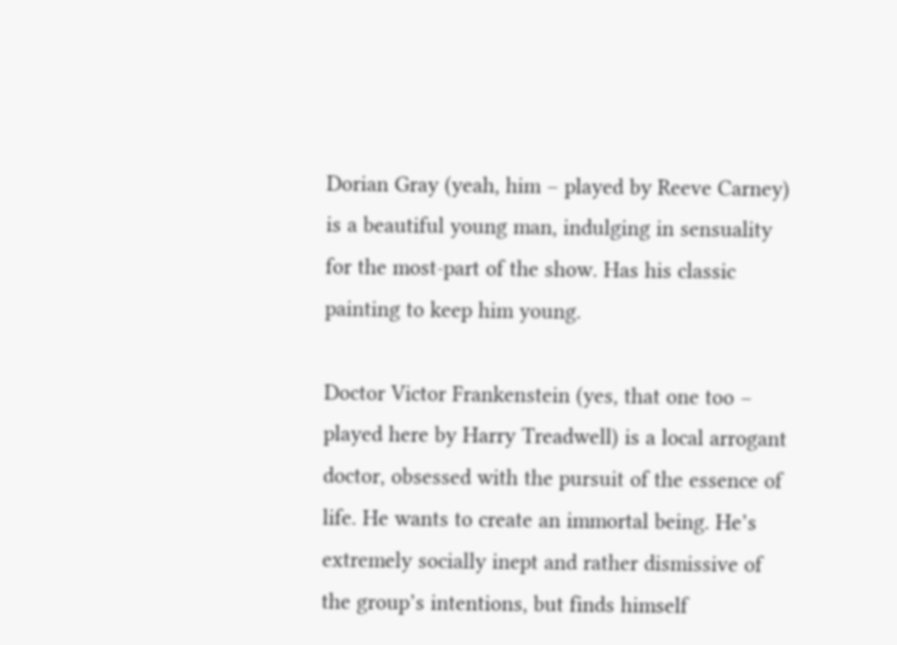Dorian Gray (yeah, him – played by Reeve Carney) is a beautiful young man, indulging in sensuality for the most-part of the show. Has his classic painting to keep him young.

Doctor Victor Frankenstein (yes, that one too – played here by Harry Treadwell) is a local arrogant doctor, obsessed with the pursuit of the essence of life. He wants to create an immortal being. He’s extremely socially inept and rather dismissive of the group’s intentions, but finds himself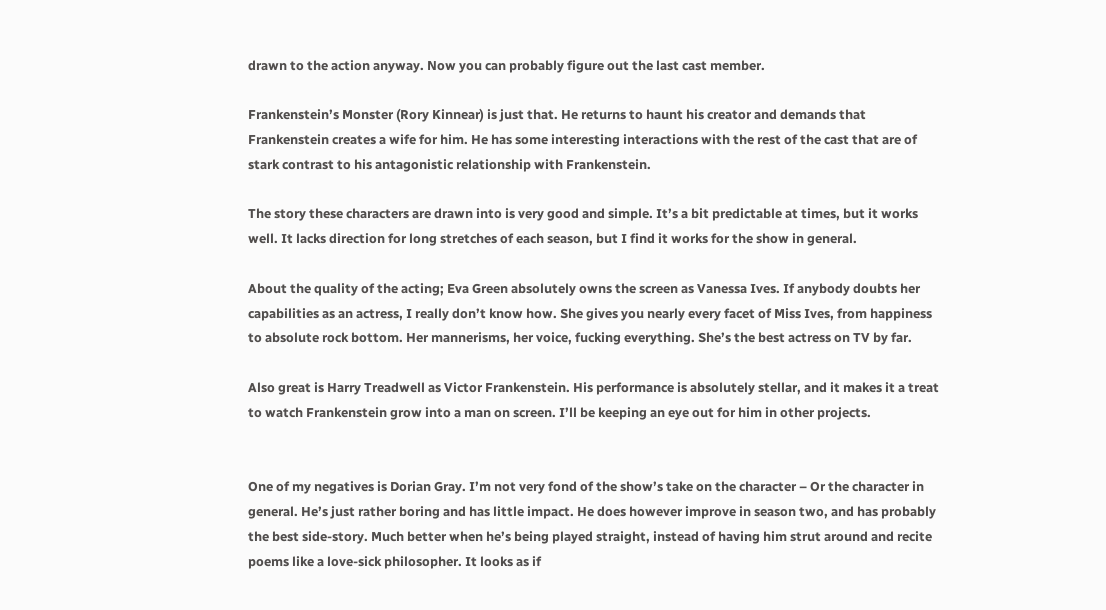drawn to the action anyway. Now you can probably figure out the last cast member.

Frankenstein’s Monster (Rory Kinnear) is just that. He returns to haunt his creator and demands that Frankenstein creates a wife for him. He has some interesting interactions with the rest of the cast that are of stark contrast to his antagonistic relationship with Frankenstein.

The story these characters are drawn into is very good and simple. It’s a bit predictable at times, but it works well. It lacks direction for long stretches of each season, but I find it works for the show in general.

About the quality of the acting; Eva Green absolutely owns the screen as Vanessa Ives. If anybody doubts her capabilities as an actress, I really don’t know how. She gives you nearly every facet of Miss Ives, from happiness to absolute rock bottom. Her mannerisms, her voice, fucking everything. She’s the best actress on TV by far.

Also great is Harry Treadwell as Victor Frankenstein. His performance is absolutely stellar, and it makes it a treat to watch Frankenstein grow into a man on screen. I’ll be keeping an eye out for him in other projects.


One of my negatives is Dorian Gray. I’m not very fond of the show’s take on the character – Or the character in general. He’s just rather boring and has little impact. He does however improve in season two, and has probably the best side-story. Much better when he’s being played straight, instead of having him strut around and recite poems like a love-sick philosopher. It looks as if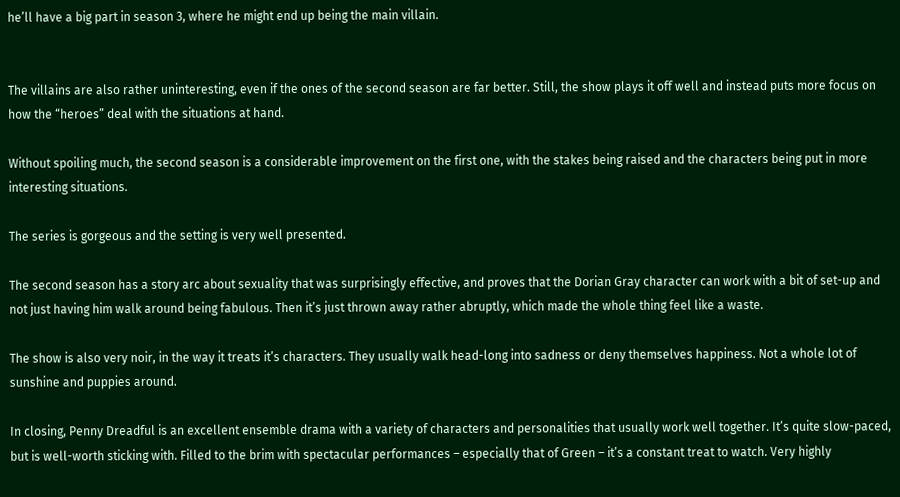he’ll have a big part in season 3, where he might end up being the main villain.


The villains are also rather uninteresting, even if the ones of the second season are far better. Still, the show plays it off well and instead puts more focus on how the “heroes” deal with the situations at hand.

Without spoiling much, the second season is a considerable improvement on the first one, with the stakes being raised and the characters being put in more interesting situations.

The series is gorgeous and the setting is very well presented.

The second season has a story arc about sexuality that was surprisingly effective, and proves that the Dorian Gray character can work with a bit of set-up and not just having him walk around being fabulous. Then it’s just thrown away rather abruptly, which made the whole thing feel like a waste.

The show is also very noir, in the way it treats it’s characters. They usually walk head-long into sadness or deny themselves happiness. Not a whole lot of sunshine and puppies around.

In closing, Penny Dreadful is an excellent ensemble drama with a variety of characters and personalities that usually work well together. It’s quite slow-paced, but is well-worth sticking with. Filled to the brim with spectacular performances – especially that of Green – it’s a constant treat to watch. Very highly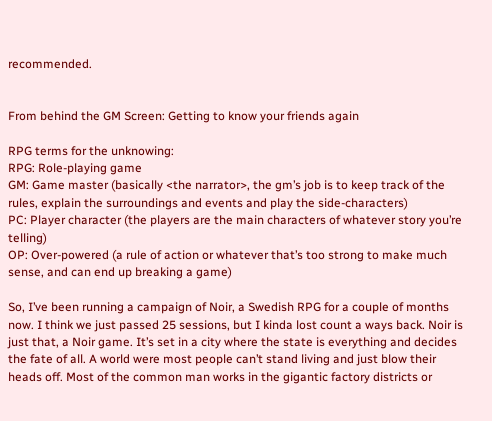recommended.


From behind the GM Screen: Getting to know your friends again

RPG terms for the unknowing:
RPG: Role-playing game
GM: Game master (basically <the narrator>, the gm’s job is to keep track of the rules, explain the surroundings and events and play the side-characters)
PC: Player character (the players are the main characters of whatever story you’re telling)
OP: Over-powered (a rule of action or whatever that’s too strong to make much sense, and can end up breaking a game)

So, I’ve been running a campaign of Noir, a Swedish RPG for a couple of months now. I think we just passed 25 sessions, but I kinda lost count a ways back. Noir is just that, a Noir game. It’s set in a city where the state is everything and decides the fate of all. A world were most people can’t stand living and just blow their heads off. Most of the common man works in the gigantic factory districts or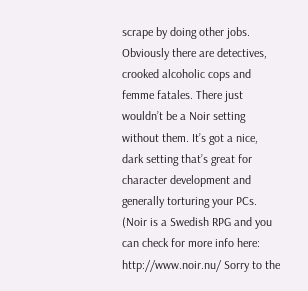scrape by doing other jobs. Obviously there are detectives, crooked alcoholic cops and femme fatales. There just wouldn’t be a Noir setting without them. It’s got a nice, dark setting that’s great for character development and generally torturing your PCs. (Noir is a Swedish RPG and you can check for more info here: http://www.noir.nu/ Sorry to the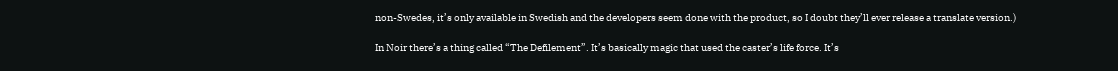non-Swedes, it’s only available in Swedish and the developers seem done with the product, so I doubt they’ll ever release a translate version.)

In Noir there’s a thing called “The Defilement”. It’s basically magic that used the caster’s life force. It’s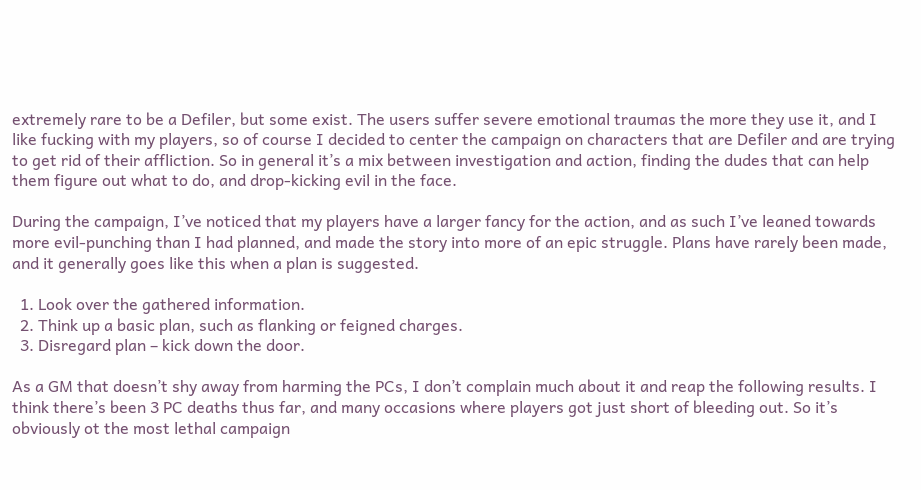extremely rare to be a Defiler, but some exist. The users suffer severe emotional traumas the more they use it, and I like fucking with my players, so of course I decided to center the campaign on characters that are Defiler and are trying to get rid of their affliction. So in general it’s a mix between investigation and action, finding the dudes that can help them figure out what to do, and drop-kicking evil in the face.

During the campaign, I’ve noticed that my players have a larger fancy for the action, and as such I’ve leaned towards more evil-punching than I had planned, and made the story into more of an epic struggle. Plans have rarely been made, and it generally goes like this when a plan is suggested.

  1. Look over the gathered information.
  2. Think up a basic plan, such as flanking or feigned charges.
  3. Disregard plan – kick down the door.

As a GM that doesn’t shy away from harming the PCs, I don’t complain much about it and reap the following results. I think there’s been 3 PC deaths thus far, and many occasions where players got just short of bleeding out. So it’s obviously ot the most lethal campaign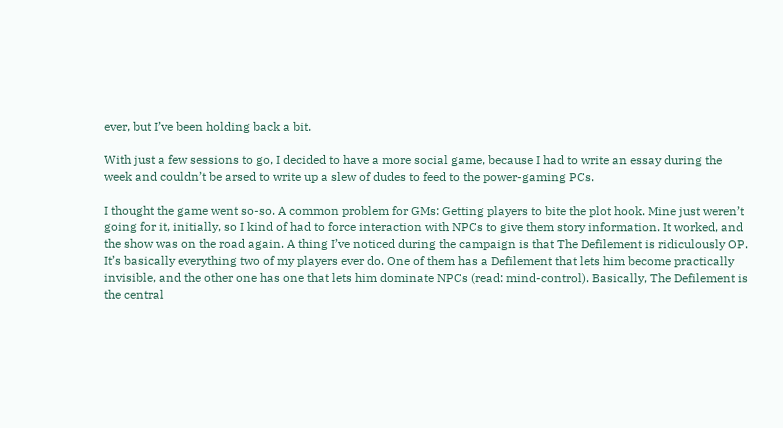ever, but I’ve been holding back a bit.

With just a few sessions to go, I decided to have a more social game, because I had to write an essay during the week and couldn’t be arsed to write up a slew of dudes to feed to the power-gaming PCs.

I thought the game went so-so. A common problem for GMs: Getting players to bite the plot hook. Mine just weren’t going for it, initially, so I kind of had to force interaction with NPCs to give them story information. It worked, and the show was on the road again. A thing I’ve noticed during the campaign is that The Defilement is ridiculously OP. It’s basically everything two of my players ever do. One of them has a Defilement that lets him become practically invisible, and the other one has one that lets him dominate NPCs (read: mind-control). Basically, The Defilement is the central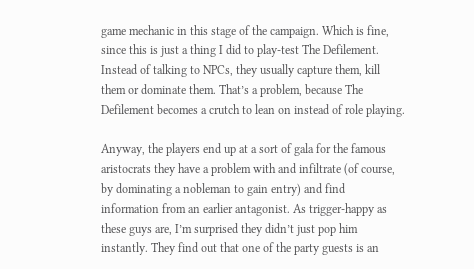game mechanic in this stage of the campaign. Which is fine, since this is just a thing I did to play-test The Defilement. Instead of talking to NPCs, they usually capture them, kill them or dominate them. That’s a problem, because The Defilement becomes a crutch to lean on instead of role playing.

Anyway, the players end up at a sort of gala for the famous aristocrats they have a problem with and infiltrate (of course, by dominating a nobleman to gain entry) and find information from an earlier antagonist. As trigger-happy as these guys are, I’m surprised they didn’t just pop him instantly. They find out that one of the party guests is an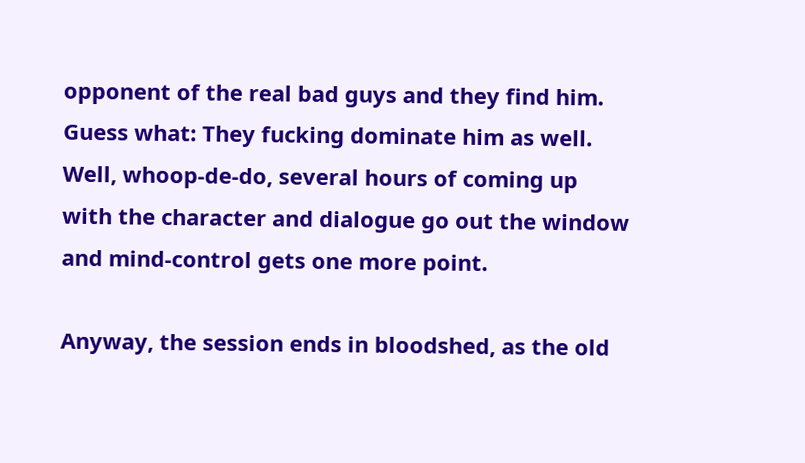opponent of the real bad guys and they find him. Guess what: They fucking dominate him as well. Well, whoop-de-do, several hours of coming up with the character and dialogue go out the window and mind-control gets one more point.

Anyway, the session ends in bloodshed, as the old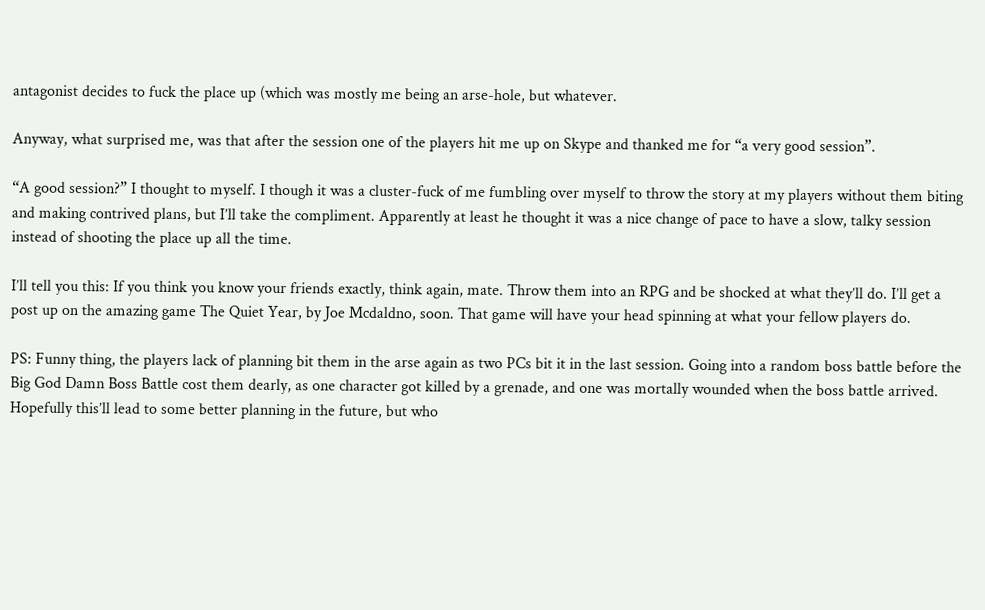antagonist decides to fuck the place up (which was mostly me being an arse-hole, but whatever.

Anyway, what surprised me, was that after the session one of the players hit me up on Skype and thanked me for “a very good session”.

“A good session?” I thought to myself. I though it was a cluster-fuck of me fumbling over myself to throw the story at my players without them biting and making contrived plans, but I’ll take the compliment. Apparently at least he thought it was a nice change of pace to have a slow, talky session instead of shooting the place up all the time.

I’ll tell you this: If you think you know your friends exactly, think again, mate. Throw them into an RPG and be shocked at what they’ll do. I’ll get a post up on the amazing game The Quiet Year, by Joe Mcdaldno, soon. That game will have your head spinning at what your fellow players do.

PS: Funny thing, the players lack of planning bit them in the arse again as two PCs bit it in the last session. Going into a random boss battle before the Big God Damn Boss Battle cost them dearly, as one character got killed by a grenade, and one was mortally wounded when the boss battle arrived. Hopefully this’ll lead to some better planning in the future, but who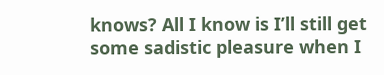knows? All I know is I’ll still get some sadistic pleasure when I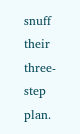snuff their three-step plan.